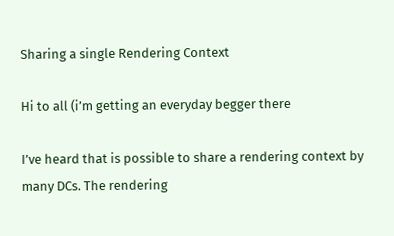Sharing a single Rendering Context

Hi to all (i’m getting an everyday begger there

I’ve heard that is possible to share a rendering context by many DCs. The rendering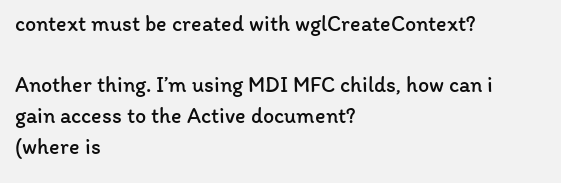context must be created with wglCreateContext?

Another thing. I’m using MDI MFC childs, how can i gain access to the Active document?
(where is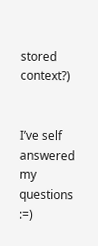stored context?)


I’ve self answered my questions :=)